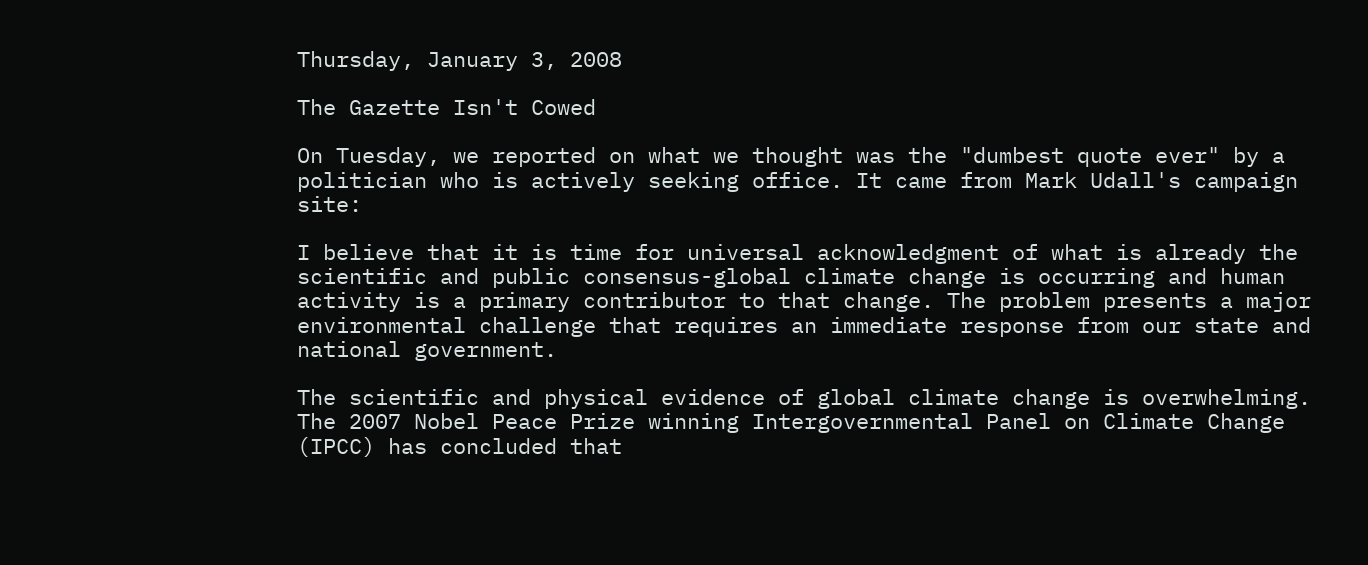Thursday, January 3, 2008

The Gazette Isn't Cowed

On Tuesday, we reported on what we thought was the "dumbest quote ever" by a politician who is actively seeking office. It came from Mark Udall's campaign site:

I believe that it is time for universal acknowledgment of what is already the scientific and public consensus-global climate change is occurring and human activity is a primary contributor to that change. The problem presents a major environmental challenge that requires an immediate response from our state and national government.

The scientific and physical evidence of global climate change is overwhelming. The 2007 Nobel Peace Prize winning Intergovernmental Panel on Climate Change (IPCC) has concluded that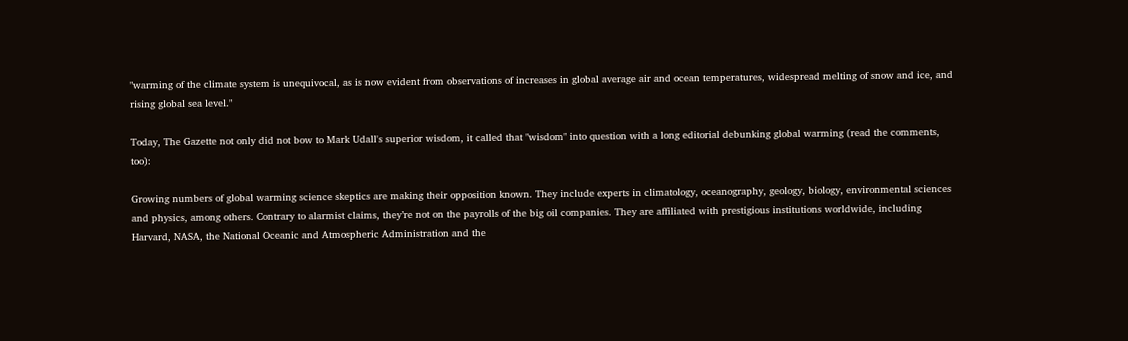"warming of the climate system is unequivocal, as is now evident from observations of increases in global average air and ocean temperatures, widespread melting of snow and ice, and rising global sea level."

Today, The Gazette not only did not bow to Mark Udall's superior wisdom, it called that "wisdom" into question with a long editorial debunking global warming (read the comments, too):

Growing numbers of global warming science skeptics are making their opposition known. They include experts in climatology, oceanography, geology, biology, environmental sciences and physics, among others. Contrary to alarmist claims, they’re not on the payrolls of the big oil companies. They are affiliated with prestigious institutions worldwide, including Harvard, NASA, the National Oceanic and Atmospheric Administration and the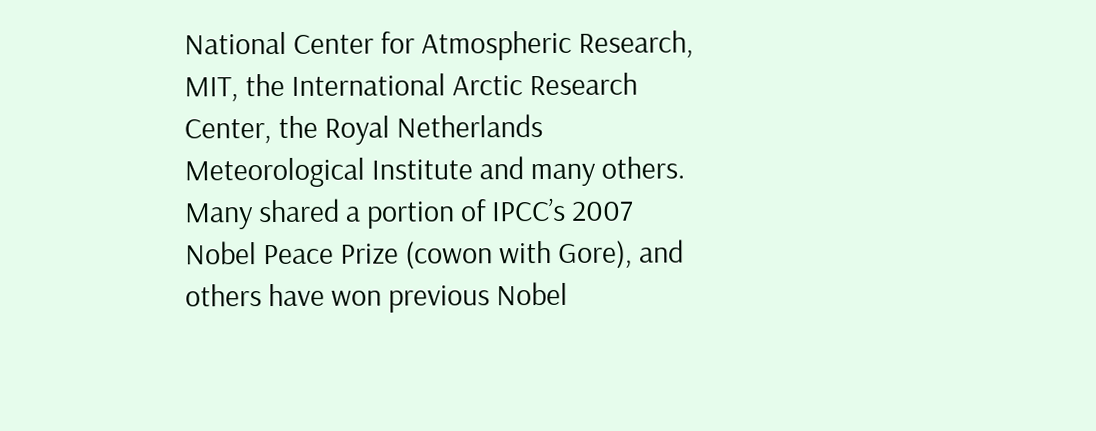National Center for Atmospheric Research, MIT, the International Arctic Research Center, the Royal Netherlands Meteorological Institute and many others. Many shared a portion of IPCC’s 2007 Nobel Peace Prize (cowon with Gore), and others have won previous Nobel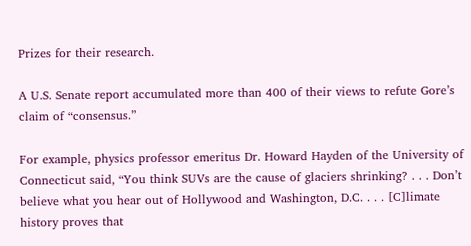Prizes for their research.

A U.S. Senate report accumulated more than 400 of their views to refute Gore’s claim of “consensus.”

For example, physics professor emeritus Dr. Howard Hayden of the University of Connecticut said, “You think SUVs are the cause of glaciers shrinking? . . . Don’t believe what you hear out of Hollywood and Washington, D.C. . . . [C]limate history proves that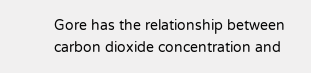Gore has the relationship between carbon dioxide concentration and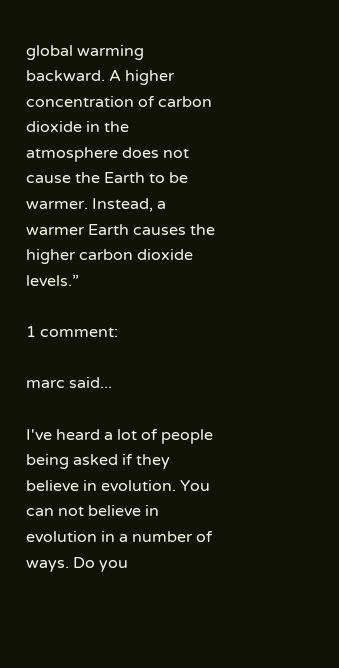global warming backward. A higher concentration of carbon dioxide in the atmosphere does not cause the Earth to be warmer. Instead, a warmer Earth causes the higher carbon dioxide levels.”

1 comment:

marc said...

I've heard a lot of people being asked if they believe in evolution. You can not believe in evolution in a number of ways. Do you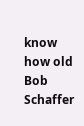know how old Bob Schaffer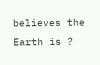believes the Earth is ?